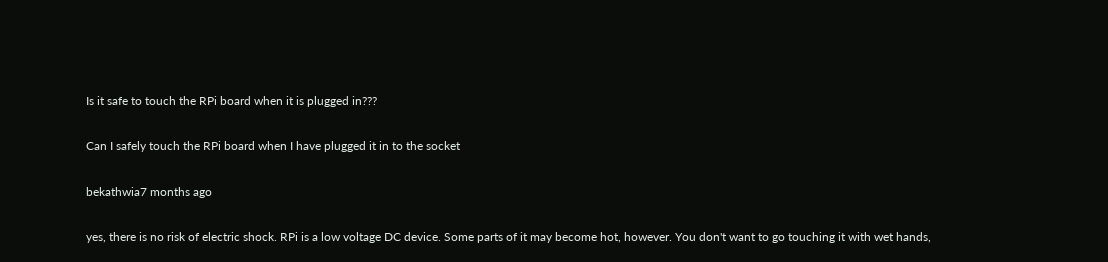Is it safe to touch the RPi board when it is plugged in???

Can I safely touch the RPi board when I have plugged it in to the socket

bekathwia7 months ago

yes, there is no risk of electric shock. RPi is a low voltage DC device. Some parts of it may become hot, however. You don't want to go touching it with wet hands,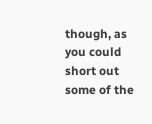though, as you could short out some of the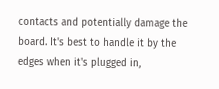contacts and potentially damage the board. It's best to handle it by the edges when it's plugged in,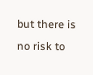but there is no risk to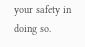your safety in doing so.